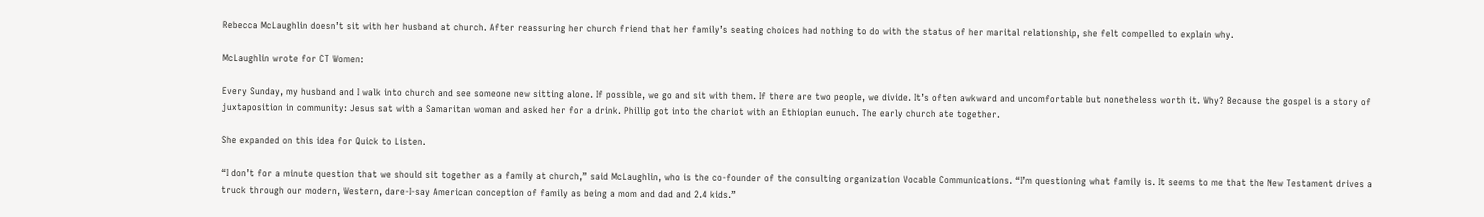Rebecca McLaughlin doesn’t sit with her husband at church. After reassuring her church friend that her family’s seating choices had nothing to do with the status of her marital relationship, she felt compelled to explain why.

McLaughlin wrote for CT Women:

Every Sunday, my husband and I walk into church and see someone new sitting alone. If possible, we go and sit with them. If there are two people, we divide. It’s often awkward and uncomfortable but nonetheless worth it. Why? Because the gospel is a story of juxtaposition in community: Jesus sat with a Samaritan woman and asked her for a drink. Phillip got into the chariot with an Ethiopian eunuch. The early church ate together.

She expanded on this idea for Quick to Listen.

“I don’t for a minute question that we should sit together as a family at church,” said McLaughlin, who is the co-founder of the consulting organization Vocable Communications. “I’m questioning what family is. It seems to me that the New Testament drives a truck through our modern, Western, dare-I-say American conception of family as being a mom and dad and 2.4 kids.”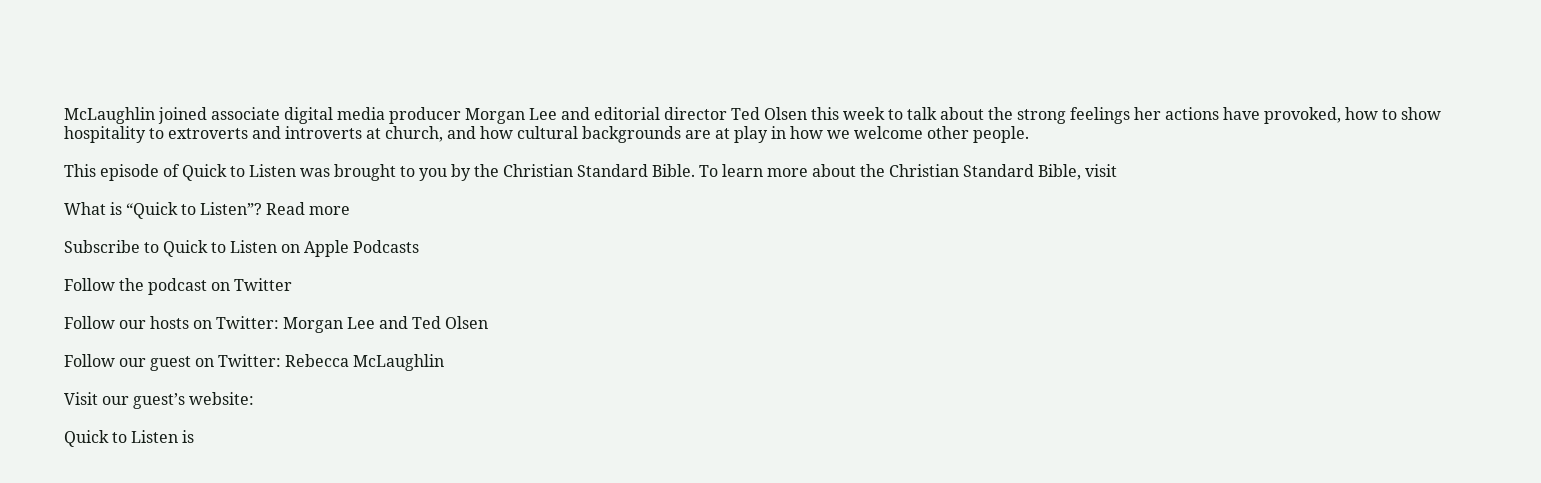McLaughlin joined associate digital media producer Morgan Lee and editorial director Ted Olsen this week to talk about the strong feelings her actions have provoked, how to show hospitality to extroverts and introverts at church, and how cultural backgrounds are at play in how we welcome other people.

This episode of Quick to Listen was brought to you by the Christian Standard Bible. To learn more about the Christian Standard Bible, visit

What is “Quick to Listen”? Read more

Subscribe to Quick to Listen on Apple Podcasts

Follow the podcast on Twitter

Follow our hosts on Twitter: Morgan Lee and Ted Olsen

Follow our guest on Twitter: Rebecca McLaughlin

Visit our guest’s website:

Quick to Listen is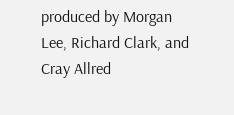produced by Morgan Lee, Richard Clark, and Cray Allred